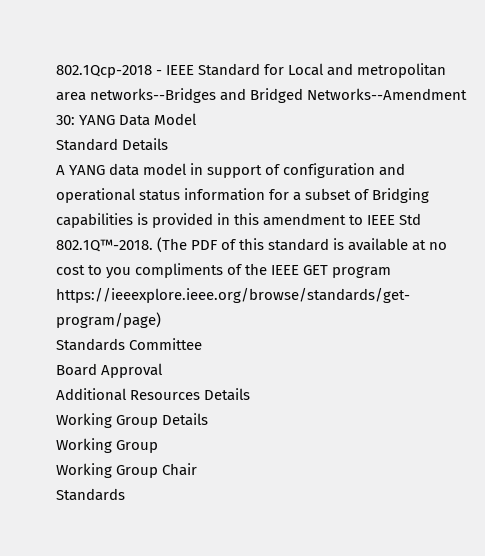802.1Qcp-2018 - IEEE Standard for Local and metropolitan area networks--Bridges and Bridged Networks--Amendment 30: YANG Data Model
Standard Details
A YANG data model in support of configuration and operational status information for a subset of Bridging capabilities is provided in this amendment to IEEE Std 802.1Q™-2018. (The PDF of this standard is available at no cost to you compliments of the IEEE GET program https://ieeexplore.ieee.org/browse/standards/get-program/page)
Standards Committee
Board Approval
Additional Resources Details
Working Group Details
Working Group
Working Group Chair
Standards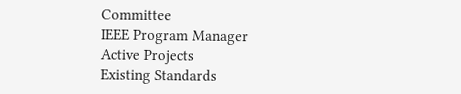Committee
IEEE Program Manager
Active Projects
Existing Standards